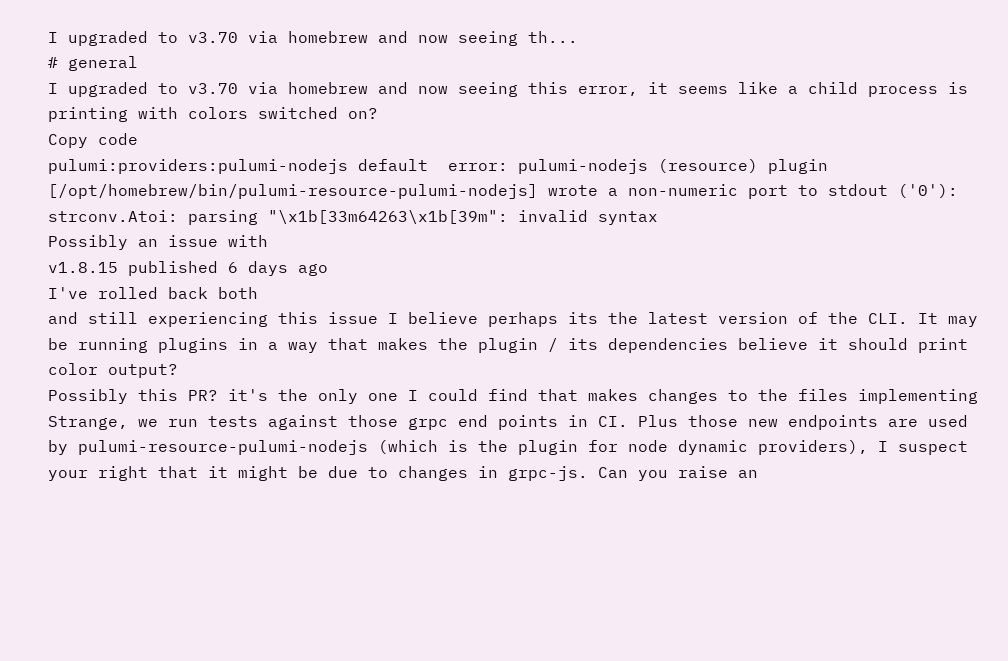I upgraded to v3.70 via homebrew and now seeing th...
# general
I upgraded to v3.70 via homebrew and now seeing this error, it seems like a child process is printing with colors switched on?
Copy code
pulumi:providers:pulumi-nodejs default  error: pulumi-nodejs (resource) plugin [/opt/homebrew/bin/pulumi-resource-pulumi-nodejs] wrote a non-numeric port to stdout ('0'): strconv.Atoi: parsing "\x1b[33m64263\x1b[39m": invalid syntax
Possibly an issue with
v1.8.15 published 6 days ago
I've rolled back both
and still experiencing this issue I believe perhaps its the latest version of the CLI. It may be running plugins in a way that makes the plugin / its dependencies believe it should print color output?
Possibly this PR? it's the only one I could find that makes changes to the files implementing
Strange, we run tests against those grpc end points in CI. Plus those new endpoints are used by pulumi-resource-pulumi-nodejs (which is the plugin for node dynamic providers), I suspect your right that it might be due to changes in grpc-js. Can you raise an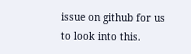issue on github for us to look into this.